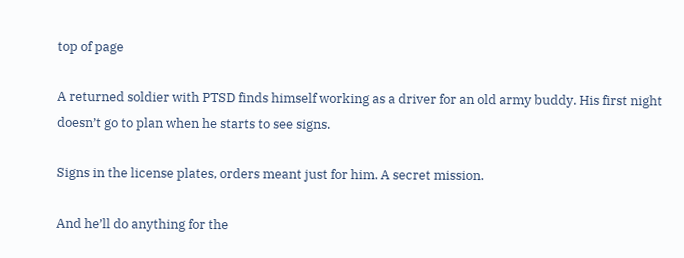top of page

A returned soldier with PTSD finds himself working as a driver for an old army buddy. His first night doesn’t go to plan when he starts to see signs.

Signs in the license plates, orders meant just for him. A secret mission.

And he’ll do anything for the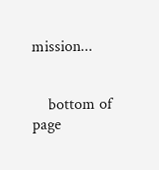mission...


    bottom of page